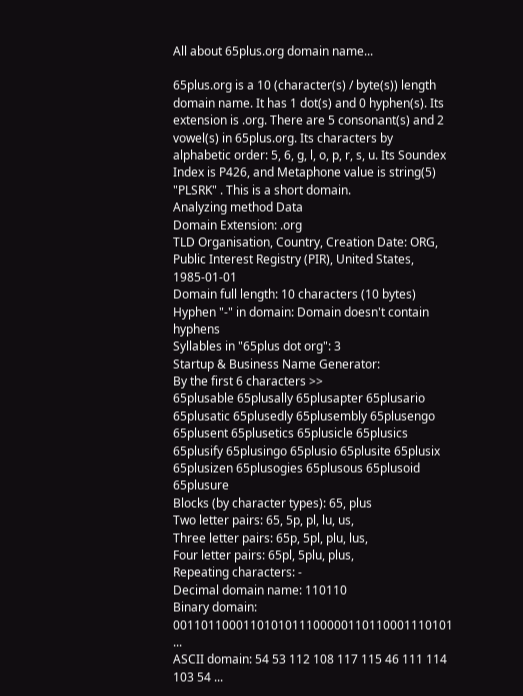All about 65plus.org domain name...

65plus.org is a 10 (character(s) / byte(s)) length domain name. It has 1 dot(s) and 0 hyphen(s). Its extension is .org. There are 5 consonant(s) and 2 vowel(s) in 65plus.org. Its characters by alphabetic order: 5, 6, g, l, o, p, r, s, u. Its Soundex Index is P426, and Metaphone value is string(5) "PLSRK" . This is a short domain.
Analyzing method Data
Domain Extension: .org
TLD Organisation, Country, Creation Date: ORG, Public Interest Registry (PIR), United States, 1985-01-01
Domain full length: 10 characters (10 bytes)
Hyphen "-" in domain: Domain doesn't contain hyphens
Syllables in "65plus dot org": 3
Startup & Business Name Generator:
By the first 6 characters >>
65plusable 65plusally 65plusapter 65plusario 65plusatic 65plusedly 65plusembly 65plusengo 65plusent 65plusetics 65plusicle 65plusics 65plusify 65plusingo 65plusio 65plusite 65plusix 65plusizen 65plusogies 65plusous 65plusoid 65plusure
Blocks (by character types): 65, plus
Two letter pairs: 65, 5p, pl, lu, us,
Three letter pairs: 65p, 5pl, plu, lus,
Four letter pairs: 65pl, 5plu, plus,
Repeating characters: -
Decimal domain name: 110110
Binary domain: 0011011000110101011100000110110001110101 ...
ASCII domain: 54 53 112 108 117 115 46 111 114 103 54 ...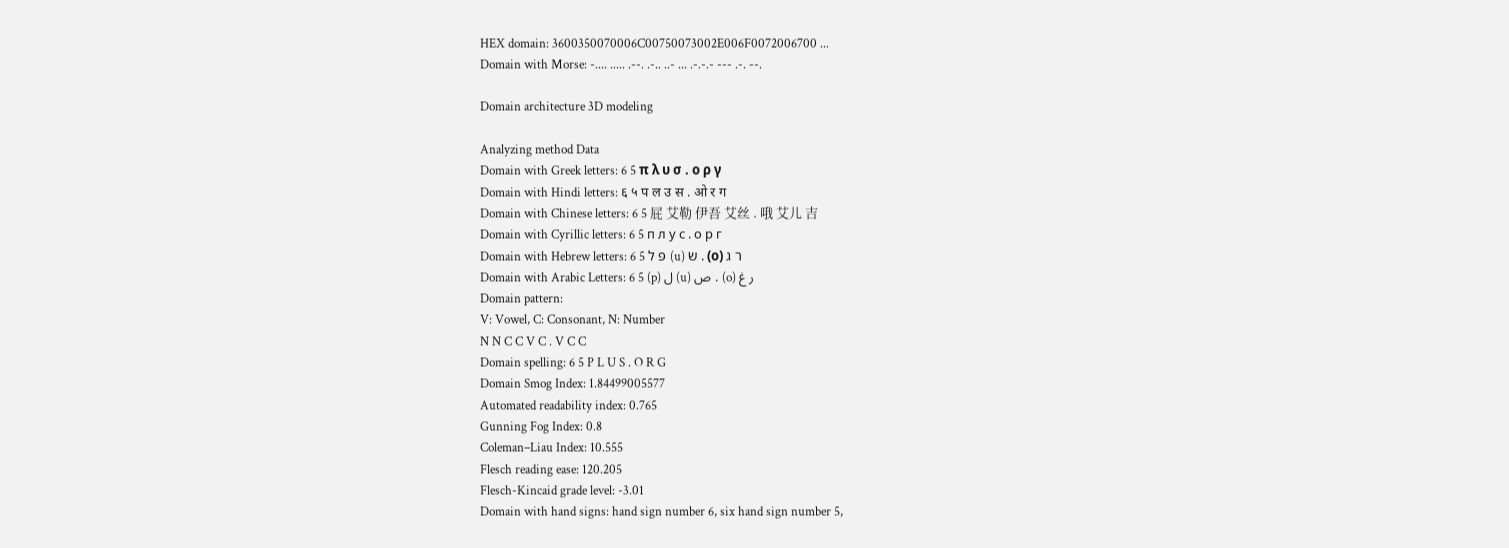HEX domain: 3600350070006C00750073002E006F0072006700 ...
Domain with Morse: -.... ..... .--. .-.. ..- ... .-.-.- --- .-. --.

Domain architecture 3D modeling

Analyzing method Data
Domain with Greek letters: 6 5 π λ υ σ . ο ρ γ
Domain with Hindi letters: ६ ५ प ल उ स . ओ र ग
Domain with Chinese letters: 6 5 屁 艾勒 伊吾 艾丝 . 哦 艾儿 吉
Domain with Cyrillic letters: 6 5 п л у с . о р г
Domain with Hebrew letters: 6 5 פּ ל (u) שׂ . (ο) ר ג
Domain with Arabic Letters: 6 5 (p) ل (u) ص . (o) ر غ
Domain pattern:
V: Vowel, C: Consonant, N: Number
N N C C V C . V C C
Domain spelling: 6 5 P L U S . O R G
Domain Smog Index: 1.84499005577
Automated readability index: 0.765
Gunning Fog Index: 0.8
Coleman–Liau Index: 10.555
Flesch reading ease: 120.205
Flesch-Kincaid grade level: -3.01
Domain with hand signs: hand sign number 6, six hand sign number 5,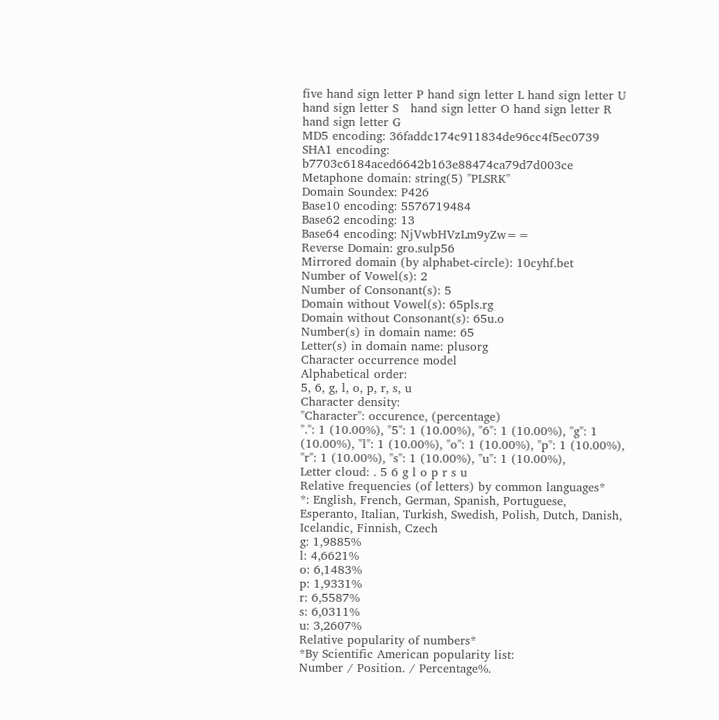five hand sign letter P hand sign letter L hand sign letter U hand sign letter S   hand sign letter O hand sign letter R hand sign letter G
MD5 encoding: 36faddc174c911834de96cc4f5ec0739
SHA1 encoding: b7703c6184aced6642b163e88474ca79d7d003ce
Metaphone domain: string(5) "PLSRK"
Domain Soundex: P426
Base10 encoding: 5576719484
Base62 encoding: 13
Base64 encoding: NjVwbHVzLm9yZw==
Reverse Domain: gro.sulp56
Mirrored domain (by alphabet-circle): 10cyhf.bet
Number of Vowel(s): 2
Number of Consonant(s): 5
Domain without Vowel(s): 65pls.rg
Domain without Consonant(s): 65u.o
Number(s) in domain name: 65
Letter(s) in domain name: plusorg
Character occurrence model
Alphabetical order:
5, 6, g, l, o, p, r, s, u
Character density:
"Character": occurence, (percentage)
".": 1 (10.00%), "5": 1 (10.00%), "6": 1 (10.00%), "g": 1 (10.00%), "l": 1 (10.00%), "o": 1 (10.00%), "p": 1 (10.00%), "r": 1 (10.00%), "s": 1 (10.00%), "u": 1 (10.00%),
Letter cloud: . 5 6 g l o p r s u
Relative frequencies (of letters) by common languages*
*: English, French, German, Spanish, Portuguese, Esperanto, Italian, Turkish, Swedish, Polish, Dutch, Danish, Icelandic, Finnish, Czech
g: 1,9885%
l: 4,6621%
o: 6,1483%
p: 1,9331%
r: 6,5587%
s: 6,0311%
u: 3,2607%
Relative popularity of numbers*
*By Scientific American popularity list:
Number / Position. / Percentage%.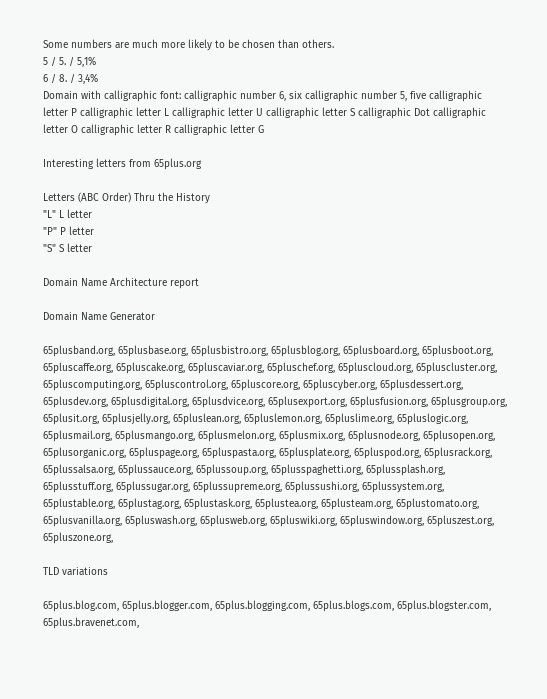Some numbers are much more likely to be chosen than others.
5 / 5. / 5,1%
6 / 8. / 3,4%
Domain with calligraphic font: calligraphic number 6, six calligraphic number 5, five calligraphic letter P calligraphic letter L calligraphic letter U calligraphic letter S calligraphic Dot calligraphic letter O calligraphic letter R calligraphic letter G

Interesting letters from 65plus.org

Letters (ABC Order) Thru the History
"L" L letter
"P" P letter
"S" S letter

Domain Name Architecture report

Domain Name Generator

65plusband.org, 65plusbase.org, 65plusbistro.org, 65plusblog.org, 65plusboard.org, 65plusboot.org, 65pluscaffe.org, 65pluscake.org, 65pluscaviar.org, 65pluschef.org, 65pluscloud.org, 65pluscluster.org, 65pluscomputing.org, 65pluscontrol.org, 65pluscore.org, 65pluscyber.org, 65plusdessert.org, 65plusdev.org, 65plusdigital.org, 65plusdvice.org, 65plusexport.org, 65plusfusion.org, 65plusgroup.org, 65plusit.org, 65plusjelly.org, 65pluslean.org, 65pluslemon.org, 65pluslime.org, 65pluslogic.org, 65plusmail.org, 65plusmango.org, 65plusmelon.org, 65plusmix.org, 65plusnode.org, 65plusopen.org, 65plusorganic.org, 65pluspage.org, 65pluspasta.org, 65plusplate.org, 65pluspod.org, 65plusrack.org, 65plussalsa.org, 65plussauce.org, 65plussoup.org, 65plusspaghetti.org, 65plussplash.org, 65plusstuff.org, 65plussugar.org, 65plussupreme.org, 65plussushi.org, 65plussystem.org, 65plustable.org, 65plustag.org, 65plustask.org, 65plustea.org, 65plusteam.org, 65plustomato.org, 65plusvanilla.org, 65pluswash.org, 65plusweb.org, 65pluswiki.org, 65pluswindow.org, 65pluszest.org, 65pluszone.org,

TLD variations

65plus.blog.com, 65plus.blogger.com, 65plus.blogging.com, 65plus.blogs.com, 65plus.blogster.com, 65plus.bravenet.com,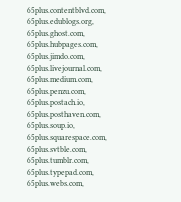65plus.contentblvd.com, 65plus.edublogs.org, 65plus.ghost.com, 65plus.hubpages.com, 65plus.jimdo.com, 65plus.livejournal.com, 65plus.medium.com, 65plus.penzu.com, 65plus.postach.io, 65plus.posthaven.com, 65plus.soup.io, 65plus.squarespace.com, 65plus.svtble.com, 65plus.tumblr.com, 65plus.typepad.com, 65plus.webs.com,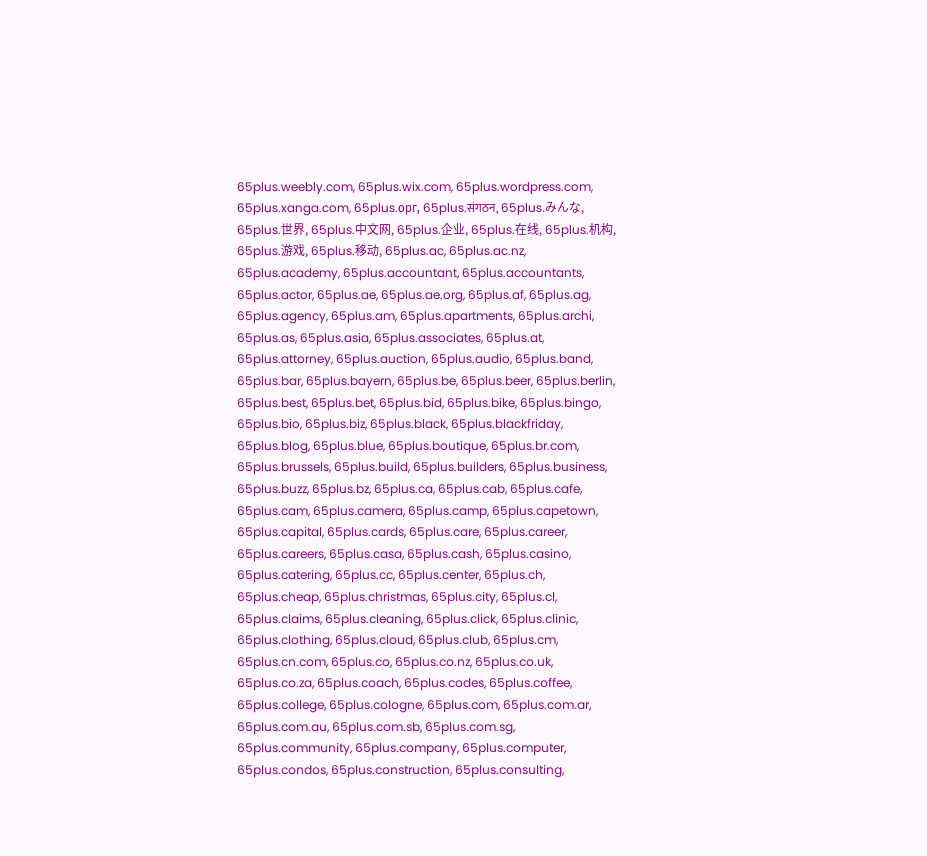65plus.weebly.com, 65plus.wix.com, 65plus.wordpress.com, 65plus.xanga.com, 65plus.орг, 65plus.संगठन, 65plus.みんな, 65plus.世界, 65plus.中文网, 65plus.企业, 65plus.在线, 65plus.机构, 65plus.游戏, 65plus.移动, 65plus.ac, 65plus.ac.nz, 65plus.academy, 65plus.accountant, 65plus.accountants, 65plus.actor, 65plus.ae, 65plus.ae.org, 65plus.af, 65plus.ag, 65plus.agency, 65plus.am, 65plus.apartments, 65plus.archi, 65plus.as, 65plus.asia, 65plus.associates, 65plus.at, 65plus.attorney, 65plus.auction, 65plus.audio, 65plus.band, 65plus.bar, 65plus.bayern, 65plus.be, 65plus.beer, 65plus.berlin, 65plus.best, 65plus.bet, 65plus.bid, 65plus.bike, 65plus.bingo, 65plus.bio, 65plus.biz, 65plus.black, 65plus.blackfriday, 65plus.blog, 65plus.blue, 65plus.boutique, 65plus.br.com, 65plus.brussels, 65plus.build, 65plus.builders, 65plus.business, 65plus.buzz, 65plus.bz, 65plus.ca, 65plus.cab, 65plus.cafe, 65plus.cam, 65plus.camera, 65plus.camp, 65plus.capetown, 65plus.capital, 65plus.cards, 65plus.care, 65plus.career, 65plus.careers, 65plus.casa, 65plus.cash, 65plus.casino, 65plus.catering, 65plus.cc, 65plus.center, 65plus.ch, 65plus.cheap, 65plus.christmas, 65plus.city, 65plus.cl, 65plus.claims, 65plus.cleaning, 65plus.click, 65plus.clinic, 65plus.clothing, 65plus.cloud, 65plus.club, 65plus.cm, 65plus.cn.com, 65plus.co, 65plus.co.nz, 65plus.co.uk, 65plus.co.za, 65plus.coach, 65plus.codes, 65plus.coffee, 65plus.college, 65plus.cologne, 65plus.com, 65plus.com.ar, 65plus.com.au, 65plus.com.sb, 65plus.com.sg, 65plus.community, 65plus.company, 65plus.computer, 65plus.condos, 65plus.construction, 65plus.consulting,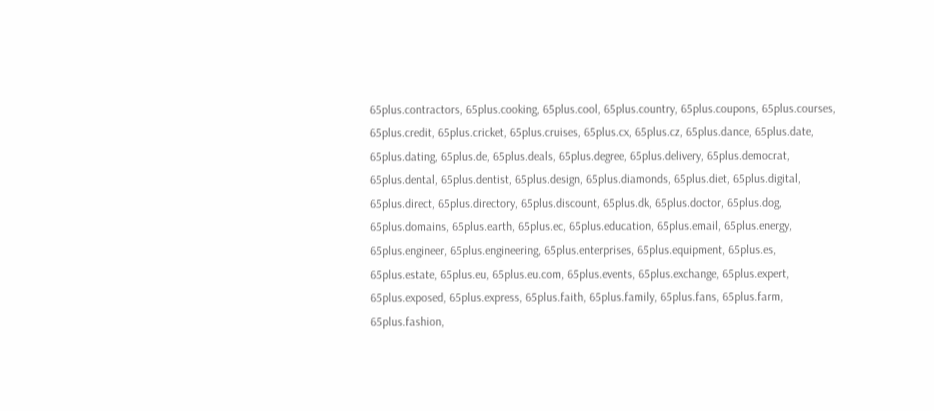65plus.contractors, 65plus.cooking, 65plus.cool, 65plus.country, 65plus.coupons, 65plus.courses, 65plus.credit, 65plus.cricket, 65plus.cruises, 65plus.cx, 65plus.cz, 65plus.dance, 65plus.date, 65plus.dating, 65plus.de, 65plus.deals, 65plus.degree, 65plus.delivery, 65plus.democrat, 65plus.dental, 65plus.dentist, 65plus.design, 65plus.diamonds, 65plus.diet, 65plus.digital, 65plus.direct, 65plus.directory, 65plus.discount, 65plus.dk, 65plus.doctor, 65plus.dog, 65plus.domains, 65plus.earth, 65plus.ec, 65plus.education, 65plus.email, 65plus.energy, 65plus.engineer, 65plus.engineering, 65plus.enterprises, 65plus.equipment, 65plus.es, 65plus.estate, 65plus.eu, 65plus.eu.com, 65plus.events, 65plus.exchange, 65plus.expert, 65plus.exposed, 65plus.express, 65plus.faith, 65plus.family, 65plus.fans, 65plus.farm, 65plus.fashion,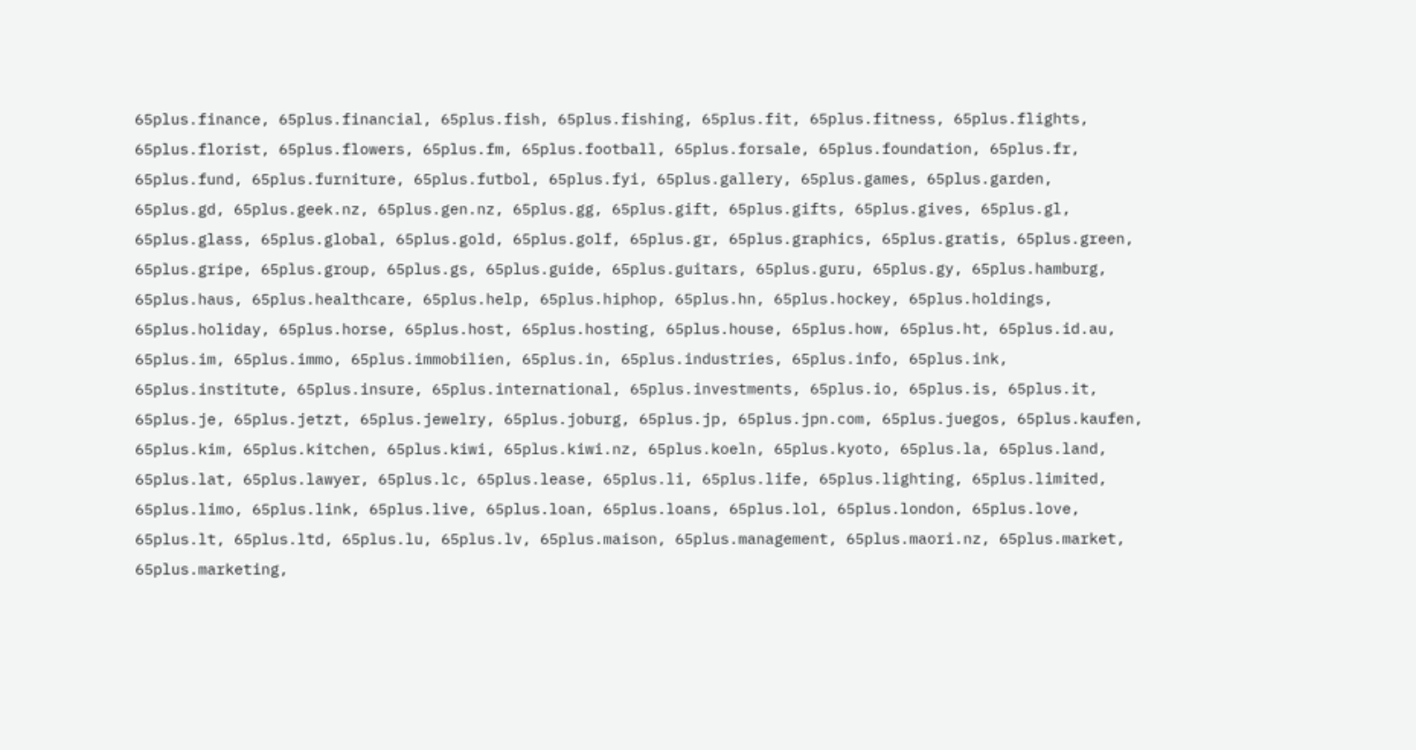65plus.finance, 65plus.financial, 65plus.fish, 65plus.fishing, 65plus.fit, 65plus.fitness, 65plus.flights, 65plus.florist, 65plus.flowers, 65plus.fm, 65plus.football, 65plus.forsale, 65plus.foundation, 65plus.fr, 65plus.fund, 65plus.furniture, 65plus.futbol, 65plus.fyi, 65plus.gallery, 65plus.games, 65plus.garden, 65plus.gd, 65plus.geek.nz, 65plus.gen.nz, 65plus.gg, 65plus.gift, 65plus.gifts, 65plus.gives, 65plus.gl, 65plus.glass, 65plus.global, 65plus.gold, 65plus.golf, 65plus.gr, 65plus.graphics, 65plus.gratis, 65plus.green, 65plus.gripe, 65plus.group, 65plus.gs, 65plus.guide, 65plus.guitars, 65plus.guru, 65plus.gy, 65plus.hamburg, 65plus.haus, 65plus.healthcare, 65plus.help, 65plus.hiphop, 65plus.hn, 65plus.hockey, 65plus.holdings, 65plus.holiday, 65plus.horse, 65plus.host, 65plus.hosting, 65plus.house, 65plus.how, 65plus.ht, 65plus.id.au, 65plus.im, 65plus.immo, 65plus.immobilien, 65plus.in, 65plus.industries, 65plus.info, 65plus.ink, 65plus.institute, 65plus.insure, 65plus.international, 65plus.investments, 65plus.io, 65plus.is, 65plus.it, 65plus.je, 65plus.jetzt, 65plus.jewelry, 65plus.joburg, 65plus.jp, 65plus.jpn.com, 65plus.juegos, 65plus.kaufen, 65plus.kim, 65plus.kitchen, 65plus.kiwi, 65plus.kiwi.nz, 65plus.koeln, 65plus.kyoto, 65plus.la, 65plus.land, 65plus.lat, 65plus.lawyer, 65plus.lc, 65plus.lease, 65plus.li, 65plus.life, 65plus.lighting, 65plus.limited, 65plus.limo, 65plus.link, 65plus.live, 65plus.loan, 65plus.loans, 65plus.lol, 65plus.london, 65plus.love, 65plus.lt, 65plus.ltd, 65plus.lu, 65plus.lv, 65plus.maison, 65plus.management, 65plus.maori.nz, 65plus.market, 65plus.marketing,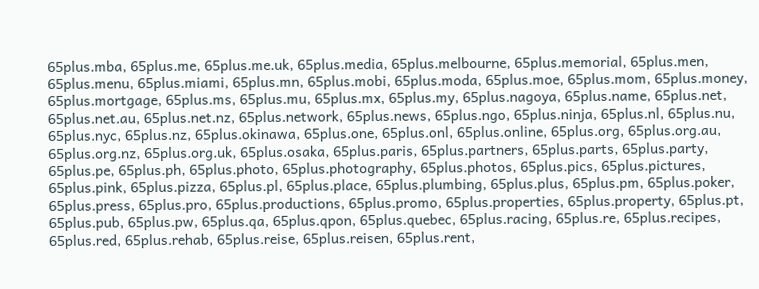65plus.mba, 65plus.me, 65plus.me.uk, 65plus.media, 65plus.melbourne, 65plus.memorial, 65plus.men, 65plus.menu, 65plus.miami, 65plus.mn, 65plus.mobi, 65plus.moda, 65plus.moe, 65plus.mom, 65plus.money, 65plus.mortgage, 65plus.ms, 65plus.mu, 65plus.mx, 65plus.my, 65plus.nagoya, 65plus.name, 65plus.net, 65plus.net.au, 65plus.net.nz, 65plus.network, 65plus.news, 65plus.ngo, 65plus.ninja, 65plus.nl, 65plus.nu, 65plus.nyc, 65plus.nz, 65plus.okinawa, 65plus.one, 65plus.onl, 65plus.online, 65plus.org, 65plus.org.au, 65plus.org.nz, 65plus.org.uk, 65plus.osaka, 65plus.paris, 65plus.partners, 65plus.parts, 65plus.party, 65plus.pe, 65plus.ph, 65plus.photo, 65plus.photography, 65plus.photos, 65plus.pics, 65plus.pictures, 65plus.pink, 65plus.pizza, 65plus.pl, 65plus.place, 65plus.plumbing, 65plus.plus, 65plus.pm, 65plus.poker, 65plus.press, 65plus.pro, 65plus.productions, 65plus.promo, 65plus.properties, 65plus.property, 65plus.pt, 65plus.pub, 65plus.pw, 65plus.qa, 65plus.qpon, 65plus.quebec, 65plus.racing, 65plus.re, 65plus.recipes, 65plus.red, 65plus.rehab, 65plus.reise, 65plus.reisen, 65plus.rent,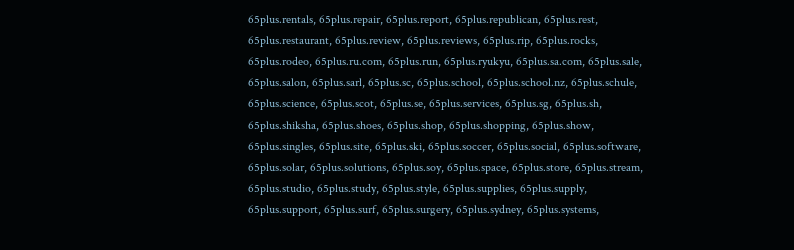65plus.rentals, 65plus.repair, 65plus.report, 65plus.republican, 65plus.rest, 65plus.restaurant, 65plus.review, 65plus.reviews, 65plus.rip, 65plus.rocks, 65plus.rodeo, 65plus.ru.com, 65plus.run, 65plus.ryukyu, 65plus.sa.com, 65plus.sale, 65plus.salon, 65plus.sarl, 65plus.sc, 65plus.school, 65plus.school.nz, 65plus.schule, 65plus.science, 65plus.scot, 65plus.se, 65plus.services, 65plus.sg, 65plus.sh, 65plus.shiksha, 65plus.shoes, 65plus.shop, 65plus.shopping, 65plus.show, 65plus.singles, 65plus.site, 65plus.ski, 65plus.soccer, 65plus.social, 65plus.software, 65plus.solar, 65plus.solutions, 65plus.soy, 65plus.space, 65plus.store, 65plus.stream, 65plus.studio, 65plus.study, 65plus.style, 65plus.supplies, 65plus.supply, 65plus.support, 65plus.surf, 65plus.surgery, 65plus.sydney, 65plus.systems,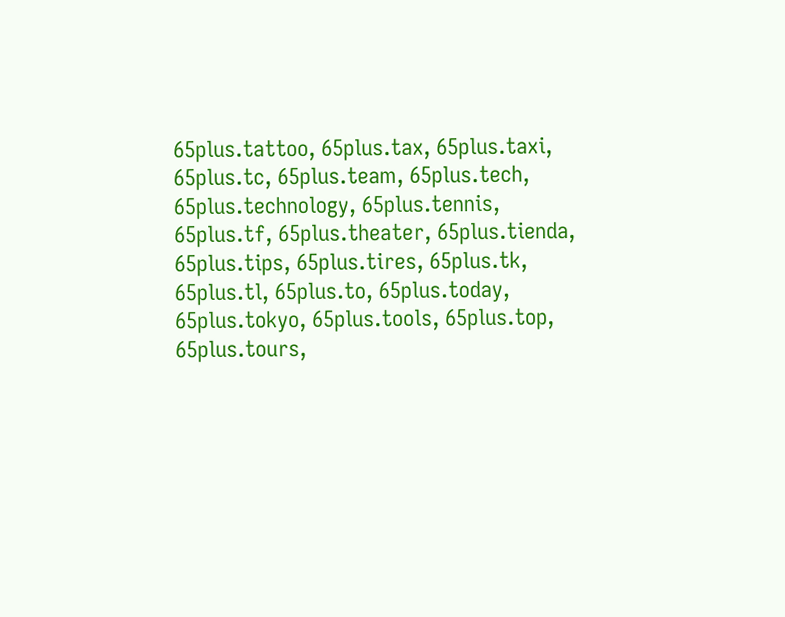65plus.tattoo, 65plus.tax, 65plus.taxi, 65plus.tc, 65plus.team, 65plus.tech, 65plus.technology, 65plus.tennis, 65plus.tf, 65plus.theater, 65plus.tienda, 65plus.tips, 65plus.tires, 65plus.tk, 65plus.tl, 65plus.to, 65plus.today, 65plus.tokyo, 65plus.tools, 65plus.top, 65plus.tours,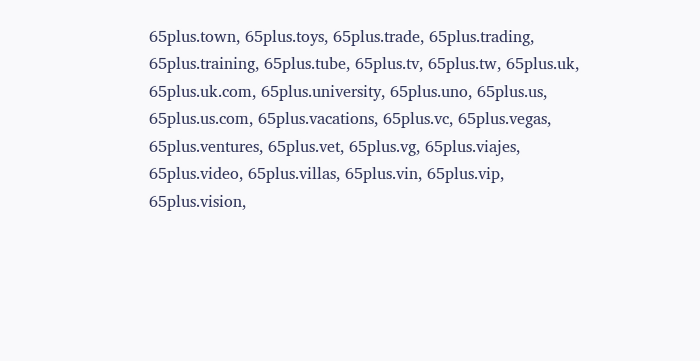65plus.town, 65plus.toys, 65plus.trade, 65plus.trading, 65plus.training, 65plus.tube, 65plus.tv, 65plus.tw, 65plus.uk, 65plus.uk.com, 65plus.university, 65plus.uno, 65plus.us, 65plus.us.com, 65plus.vacations, 65plus.vc, 65plus.vegas, 65plus.ventures, 65plus.vet, 65plus.vg, 65plus.viajes, 65plus.video, 65plus.villas, 65plus.vin, 65plus.vip, 65plus.vision,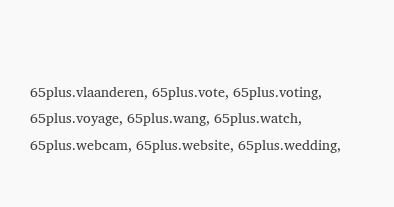65plus.vlaanderen, 65plus.vote, 65plus.voting, 65plus.voyage, 65plus.wang, 65plus.watch, 65plus.webcam, 65plus.website, 65plus.wedding,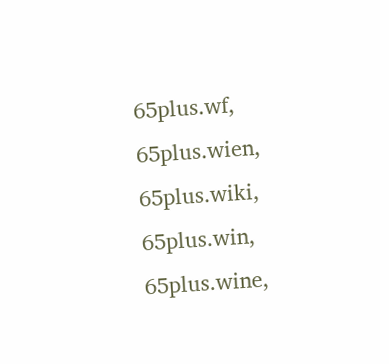65plus.wf, 65plus.wien, 65plus.wiki, 65plus.win, 65plus.wine,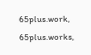65plus.work, 65plus.works,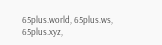65plus.world, 65plus.ws, 65plus.xyz,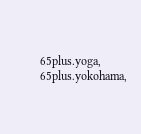65plus.yoga, 65plus.yokohama,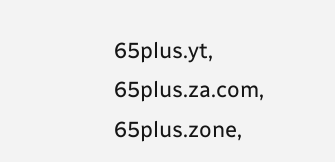65plus.yt, 65plus.za.com, 65plus.zone,